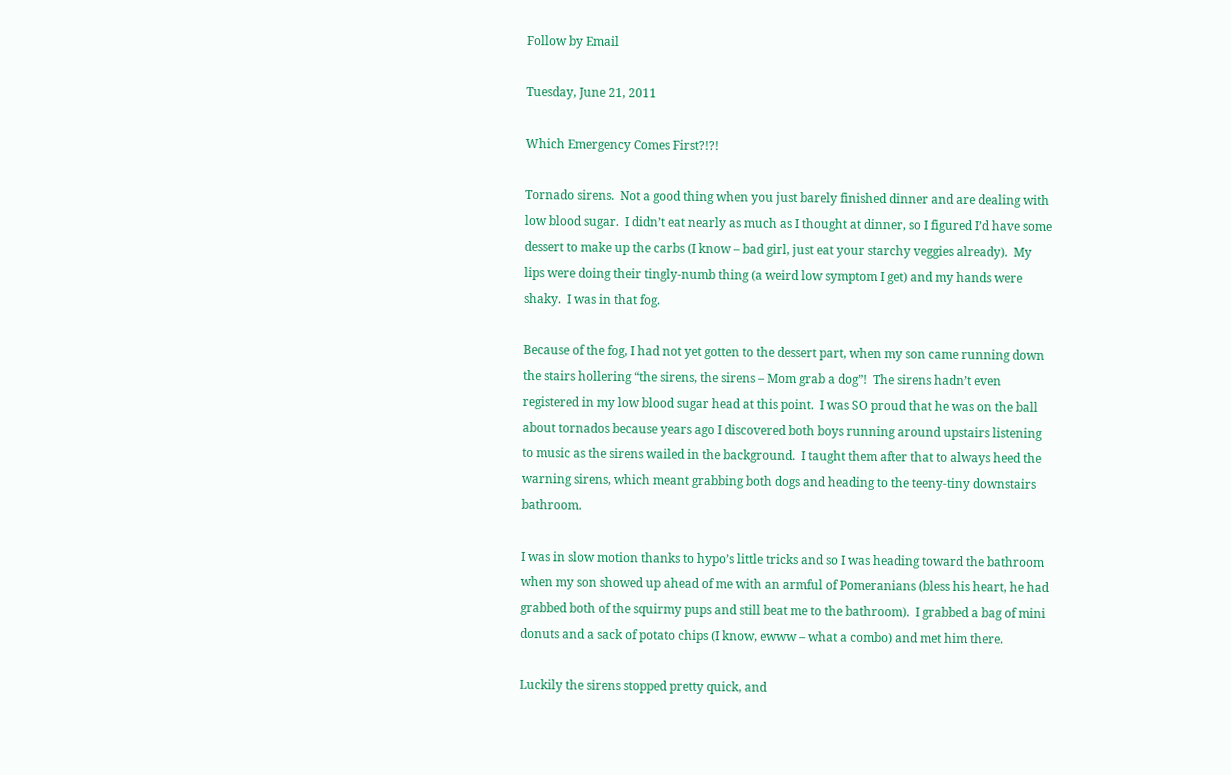Follow by Email

Tuesday, June 21, 2011

Which Emergency Comes First?!?!

Tornado sirens.  Not a good thing when you just barely finished dinner and are dealing with low blood sugar.  I didn’t eat nearly as much as I thought at dinner, so I figured I’d have some dessert to make up the carbs (I know – bad girl, just eat your starchy veggies already).  My lips were doing their tingly-numb thing (a weird low symptom I get) and my hands were shaky.  I was in that fog.

Because of the fog, I had not yet gotten to the dessert part, when my son came running down the stairs hollering “the sirens, the sirens – Mom grab a dog”!  The sirens hadn’t even registered in my low blood sugar head at this point.  I was SO proud that he was on the ball about tornados because years ago I discovered both boys running around upstairs listening to music as the sirens wailed in the background.  I taught them after that to always heed the warning sirens, which meant grabbing both dogs and heading to the teeny-tiny downstairs bathroom.

I was in slow motion thanks to hypo’s little tricks and so I was heading toward the bathroom when my son showed up ahead of me with an armful of Pomeranians (bless his heart, he had grabbed both of the squirmy pups and still beat me to the bathroom).  I grabbed a bag of mini donuts and a sack of potato chips (I know, ewww – what a combo) and met him there.

Luckily the sirens stopped pretty quick, and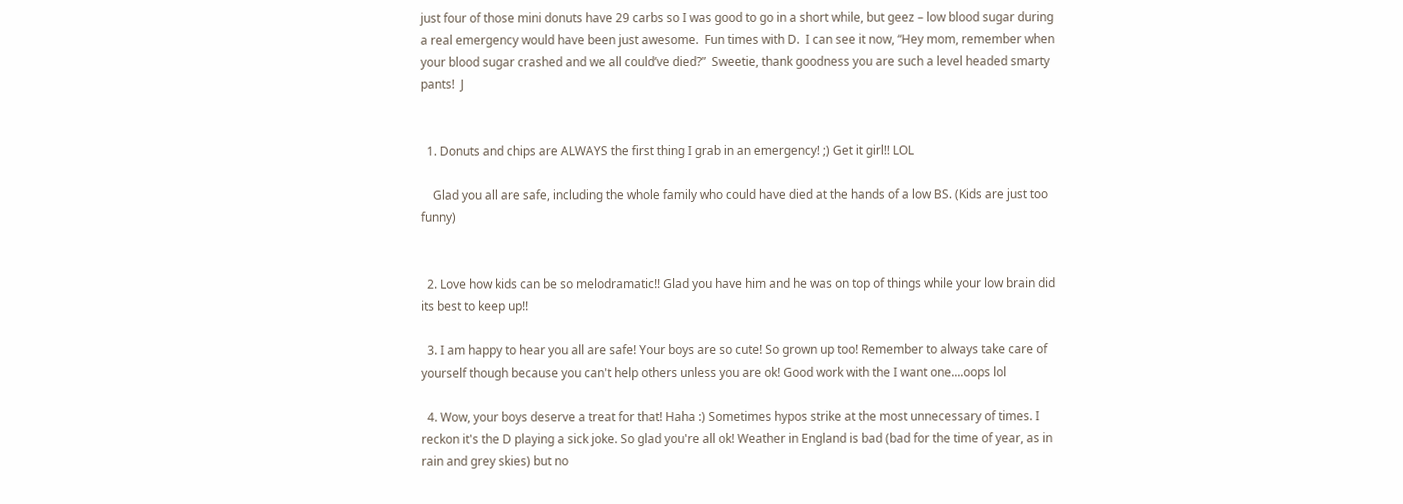just four of those mini donuts have 29 carbs so I was good to go in a short while, but geez – low blood sugar during a real emergency would have been just awesome.  Fun times with D.  I can see it now, “Hey mom, remember when your blood sugar crashed and we all could’ve died?”  Sweetie, thank goodness you are such a level headed smarty pants!  J


  1. Donuts and chips are ALWAYS the first thing I grab in an emergency! ;) Get it girl!! LOL

    Glad you all are safe, including the whole family who could have died at the hands of a low BS. (Kids are just too funny)


  2. Love how kids can be so melodramatic!! Glad you have him and he was on top of things while your low brain did its best to keep up!!

  3. I am happy to hear you all are safe! Your boys are so cute! So grown up too! Remember to always take care of yourself though because you can't help others unless you are ok! Good work with the I want one....oops lol

  4. Wow, your boys deserve a treat for that! Haha :) Sometimes hypos strike at the most unnecessary of times. I reckon it's the D playing a sick joke. So glad you're all ok! Weather in England is bad (bad for the time of year, as in rain and grey skies) but no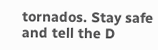tornados. Stay safe and tell the D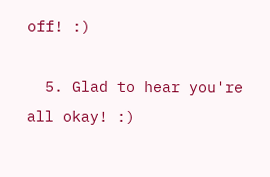off! :)

  5. Glad to hear you're all okay! :)